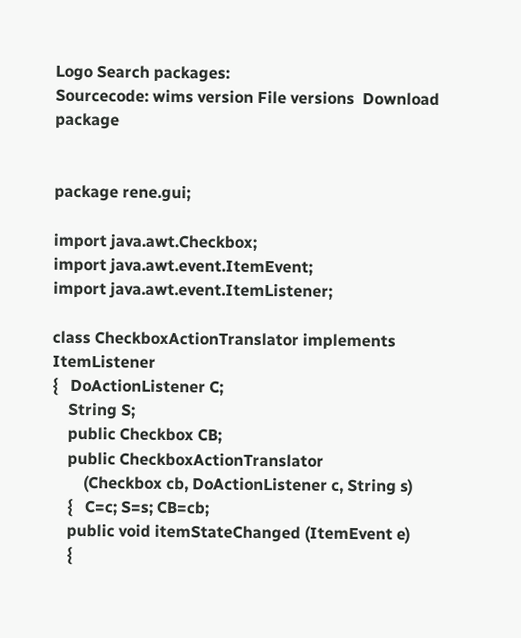Logo Search packages:
Sourcecode: wims version File versions  Download package


package rene.gui;

import java.awt.Checkbox;
import java.awt.event.ItemEvent;
import java.awt.event.ItemListener;

class CheckboxActionTranslator implements ItemListener
{   DoActionListener C;
    String S;
    public Checkbox CB;
    public CheckboxActionTranslator
        (Checkbox cb, DoActionListener c, String s)
    {   C=c; S=s; CB=cb;
    public void itemStateChanged (ItemEvent e)
    {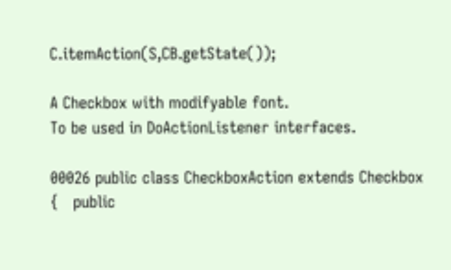C.itemAction(S,CB.getState());

A Checkbox with modifyable font.
To be used in DoActionListener interfaces.

00026 public class CheckboxAction extends Checkbox
{   public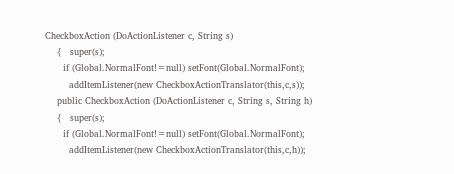CheckboxAction (DoActionListener c, String s)
    {   super(s);
      if (Global.NormalFont!=null) setFont(Global.NormalFont);
        addItemListener(new CheckboxActionTranslator(this,c,s));
    public CheckboxAction (DoActionListener c, String s, String h)
    {   super(s);
      if (Global.NormalFont!=null) setFont(Global.NormalFont);
        addItemListener(new CheckboxActionTranslator(this,c,h));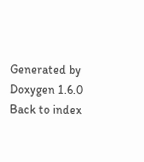Generated by  Doxygen 1.6.0   Back to index